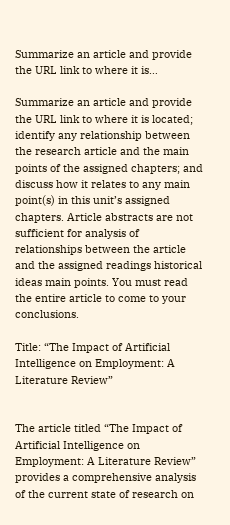Summarize an article and provide the URL link to where it is…

Summarize an article and provide the URL link to where it is located; identify any relationship between the research article and the main points of the assigned chapters; and discuss how it relates to any main point(s) in this unit’s assigned chapters. Article abstracts are not sufficient for analysis of relationships between the article and the assigned readings historical ideas main points. You must read the entire article to come to your conclusions.

Title: “The Impact of Artificial Intelligence on Employment: A Literature Review”


The article titled “The Impact of Artificial Intelligence on Employment: A Literature Review” provides a comprehensive analysis of the current state of research on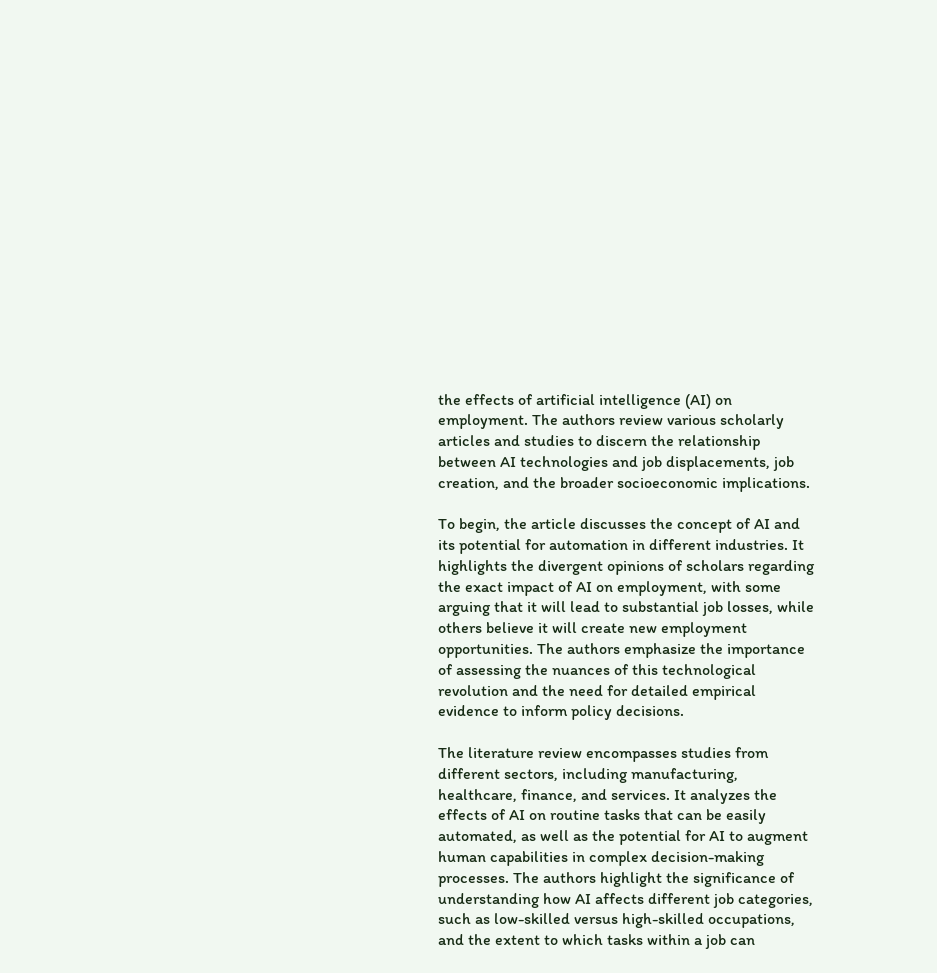the effects of artificial intelligence (AI) on employment. The authors review various scholarly articles and studies to discern the relationship between AI technologies and job displacements, job creation, and the broader socioeconomic implications.

To begin, the article discusses the concept of AI and its potential for automation in different industries. It highlights the divergent opinions of scholars regarding the exact impact of AI on employment, with some arguing that it will lead to substantial job losses, while others believe it will create new employment opportunities. The authors emphasize the importance of assessing the nuances of this technological revolution and the need for detailed empirical evidence to inform policy decisions.

The literature review encompasses studies from different sectors, including manufacturing, healthcare, finance, and services. It analyzes the effects of AI on routine tasks that can be easily automated, as well as the potential for AI to augment human capabilities in complex decision-making processes. The authors highlight the significance of understanding how AI affects different job categories, such as low-skilled versus high-skilled occupations, and the extent to which tasks within a job can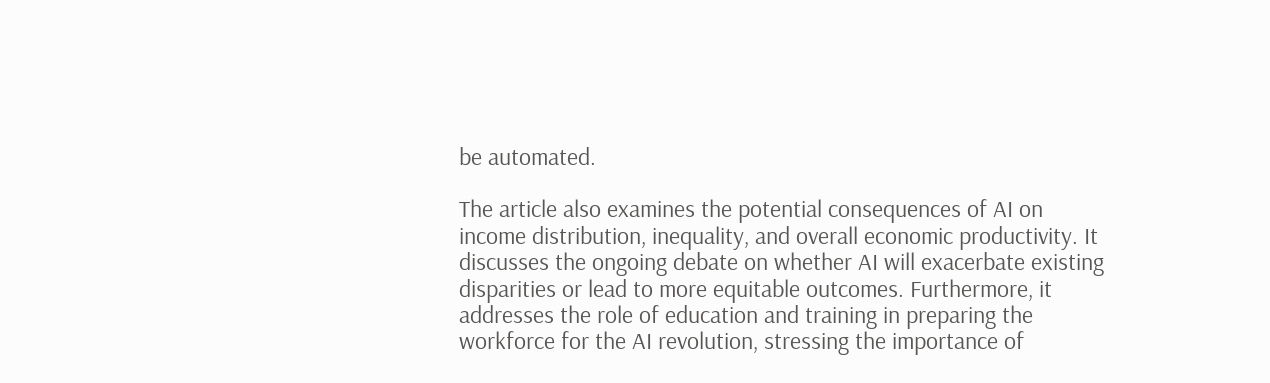be automated.

The article also examines the potential consequences of AI on income distribution, inequality, and overall economic productivity. It discusses the ongoing debate on whether AI will exacerbate existing disparities or lead to more equitable outcomes. Furthermore, it addresses the role of education and training in preparing the workforce for the AI revolution, stressing the importance of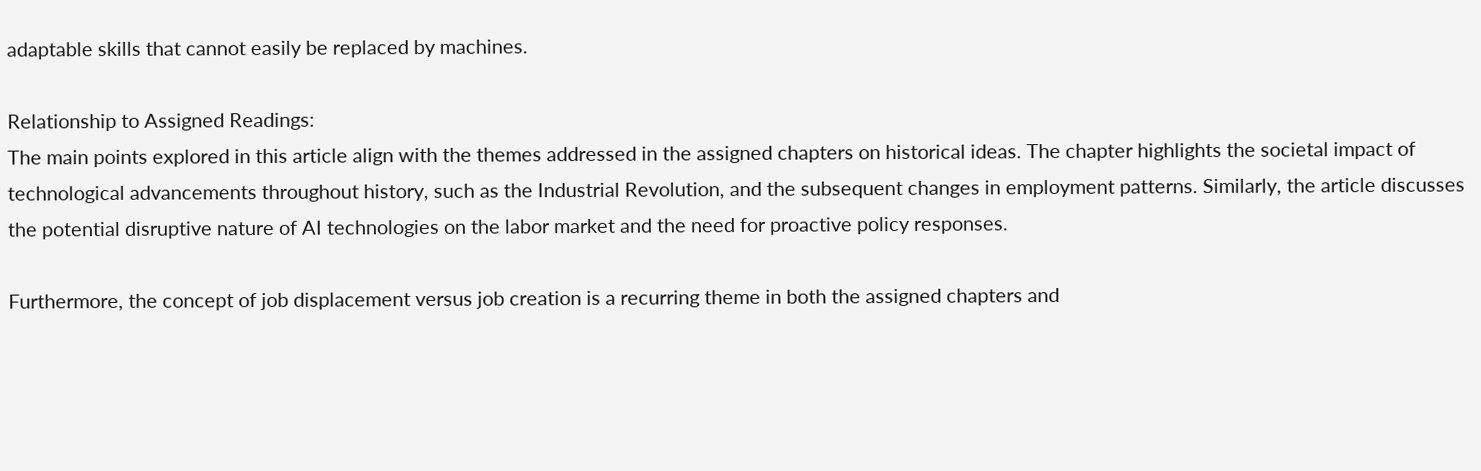adaptable skills that cannot easily be replaced by machines.

Relationship to Assigned Readings:
The main points explored in this article align with the themes addressed in the assigned chapters on historical ideas. The chapter highlights the societal impact of technological advancements throughout history, such as the Industrial Revolution, and the subsequent changes in employment patterns. Similarly, the article discusses the potential disruptive nature of AI technologies on the labor market and the need for proactive policy responses.

Furthermore, the concept of job displacement versus job creation is a recurring theme in both the assigned chapters and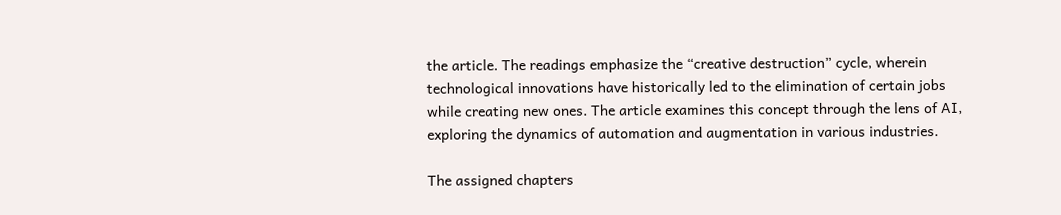the article. The readings emphasize the “creative destruction” cycle, wherein technological innovations have historically led to the elimination of certain jobs while creating new ones. The article examines this concept through the lens of AI, exploring the dynamics of automation and augmentation in various industries.

The assigned chapters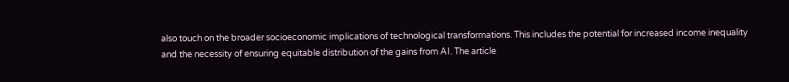also touch on the broader socioeconomic implications of technological transformations. This includes the potential for increased income inequality and the necessity of ensuring equitable distribution of the gains from AI. The article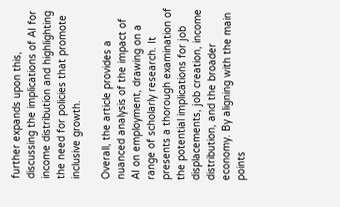further expands upon this, discussing the implications of AI for income distribution and highlighting the need for policies that promote inclusive growth.

Overall, the article provides a nuanced analysis of the impact of AI on employment, drawing on a range of scholarly research. It presents a thorough examination of the potential implications for job displacements, job creation, income distribution, and the broader economy. By aligning with the main points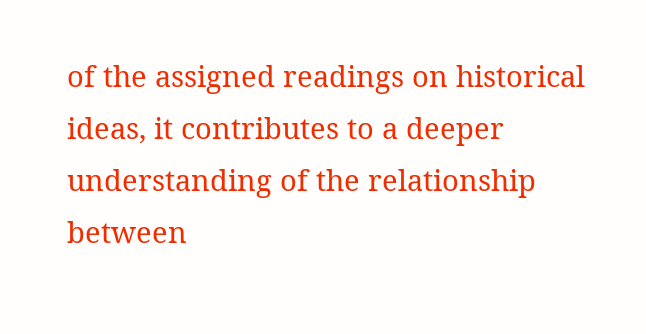of the assigned readings on historical ideas, it contributes to a deeper understanding of the relationship between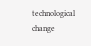technological change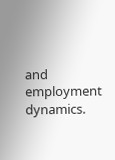and employment dynamics.